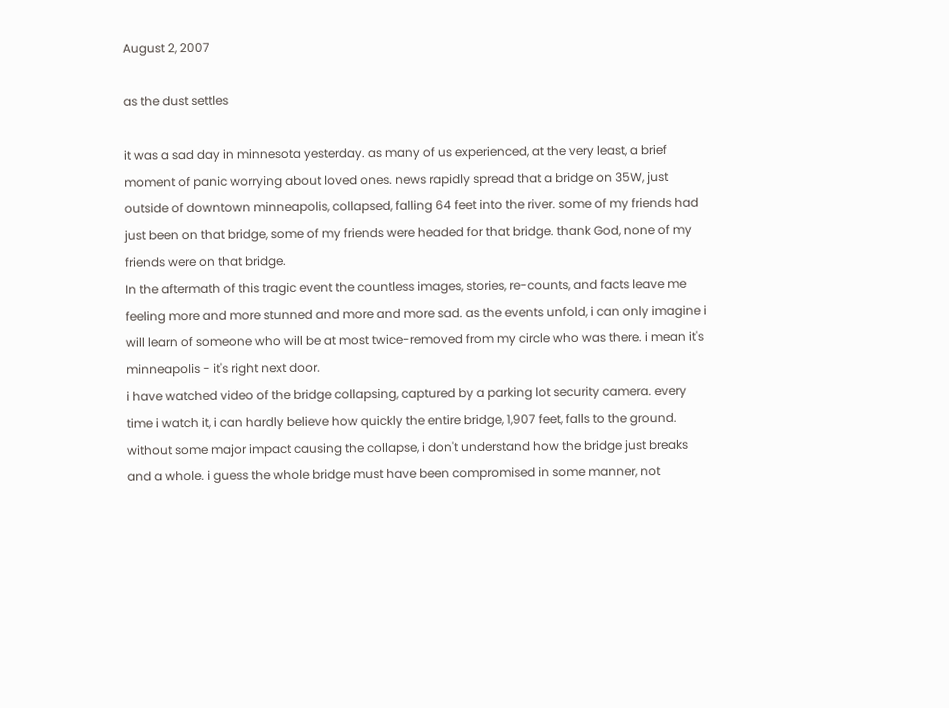August 2, 2007

as the dust settles

it was a sad day in minnesota yesterday. as many of us experienced, at the very least, a brief moment of panic worrying about loved ones. news rapidly spread that a bridge on 35W, just outside of downtown minneapolis, collapsed, falling 64 feet into the river. some of my friends had just been on that bridge, some of my friends were headed for that bridge. thank God, none of my friends were on that bridge.
In the aftermath of this tragic event the countless images, stories, re-counts, and facts leave me feeling more and more stunned and more and more sad. as the events unfold, i can only imagine i will learn of someone who will be at most twice-removed from my circle who was there. i mean it's minneapolis - it's right next door.
i have watched video of the bridge collapsing, captured by a parking lot security camera. every time i watch it, i can hardly believe how quickly the entire bridge, 1,907 feet, falls to the ground. without some major impact causing the collapse, i don't understand how the bridge just breaks and a whole. i guess the whole bridge must have been compromised in some manner, not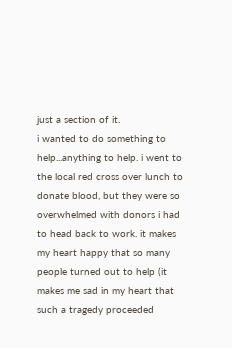just a section of it.
i wanted to do something to help...anything to help. i went to the local red cross over lunch to donate blood, but they were so overwhelmed with donors i had to head back to work. it makes my heart happy that so many people turned out to help (it makes me sad in my heart that such a tragedy proceeded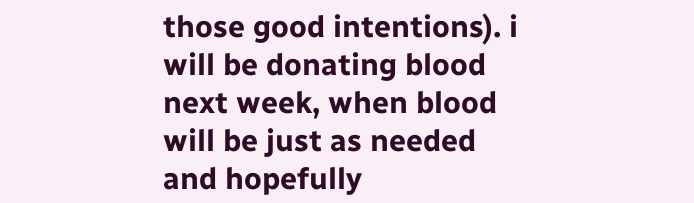those good intentions). i will be donating blood next week, when blood will be just as needed and hopefully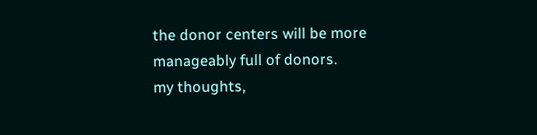the donor centers will be more manageably full of donors.
my thoughts,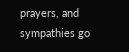prayers, and sympathies go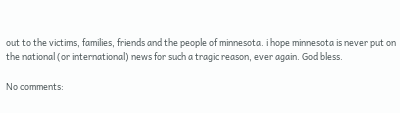out to the victims, families, friends and the people of minnesota. i hope minnesota is never put on the national (or international) news for such a tragic reason, ever again. God bless.

No comments: